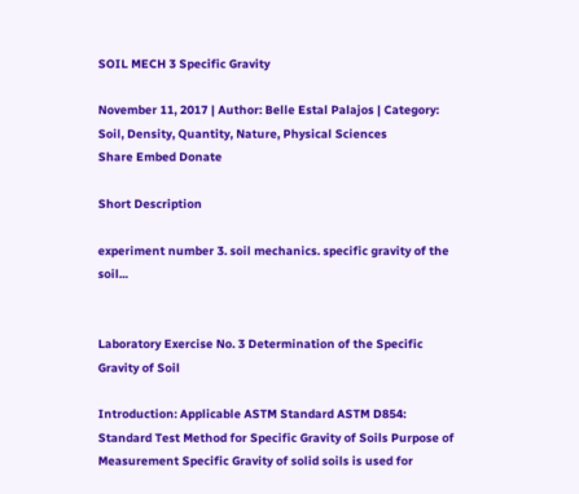SOIL MECH 3 Specific Gravity

November 11, 2017 | Author: Belle Estal Palajos | Category: Soil, Density, Quantity, Nature, Physical Sciences
Share Embed Donate

Short Description

experiment number 3. soil mechanics. specific gravity of the soil...


Laboratory Exercise No. 3 Determination of the Specific Gravity of Soil

Introduction: Applicable ASTM Standard ASTM D854: Standard Test Method for Specific Gravity of Soils Purpose of Measurement Specific Gravity of solid soils is used for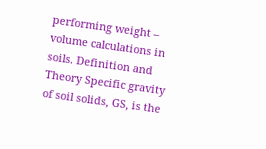performing weight – volume calculations in soils. Definition and Theory Specific gravity of soil solids, GS, is the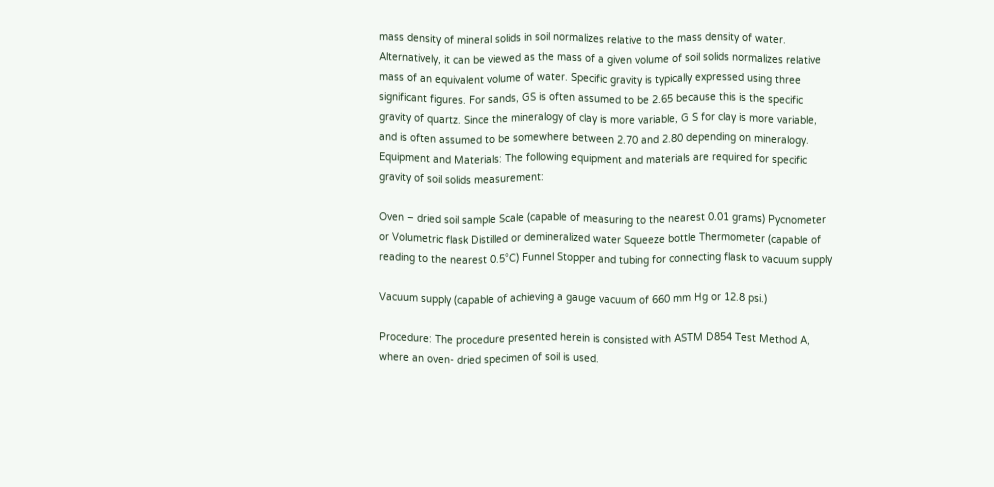mass density of mineral solids in soil normalizes relative to the mass density of water. Alternatively, it can be viewed as the mass of a given volume of soil solids normalizes relative mass of an equivalent volume of water. Specific gravity is typically expressed using three significant figures. For sands, GS is often assumed to be 2.65 because this is the specific gravity of quartz. Since the mineralogy of clay is more variable, G S for clay is more variable, and is often assumed to be somewhere between 2.70 and 2.80 depending on mineralogy. Equipment and Materials: The following equipment and materials are required for specific gravity of soil solids measurement:

Oven – dried soil sample Scale (capable of measuring to the nearest 0.01 grams) Pycnometer or Volumetric flask Distilled or demineralized water Squeeze bottle Thermometer (capable of reading to the nearest 0.5°C) Funnel Stopper and tubing for connecting flask to vacuum supply

Vacuum supply (capable of achieving a gauge vacuum of 660 mm Hg or 12.8 psi.)

Procedure: The procedure presented herein is consisted with ASTM D854 Test Method A, where an oven- dried specimen of soil is used.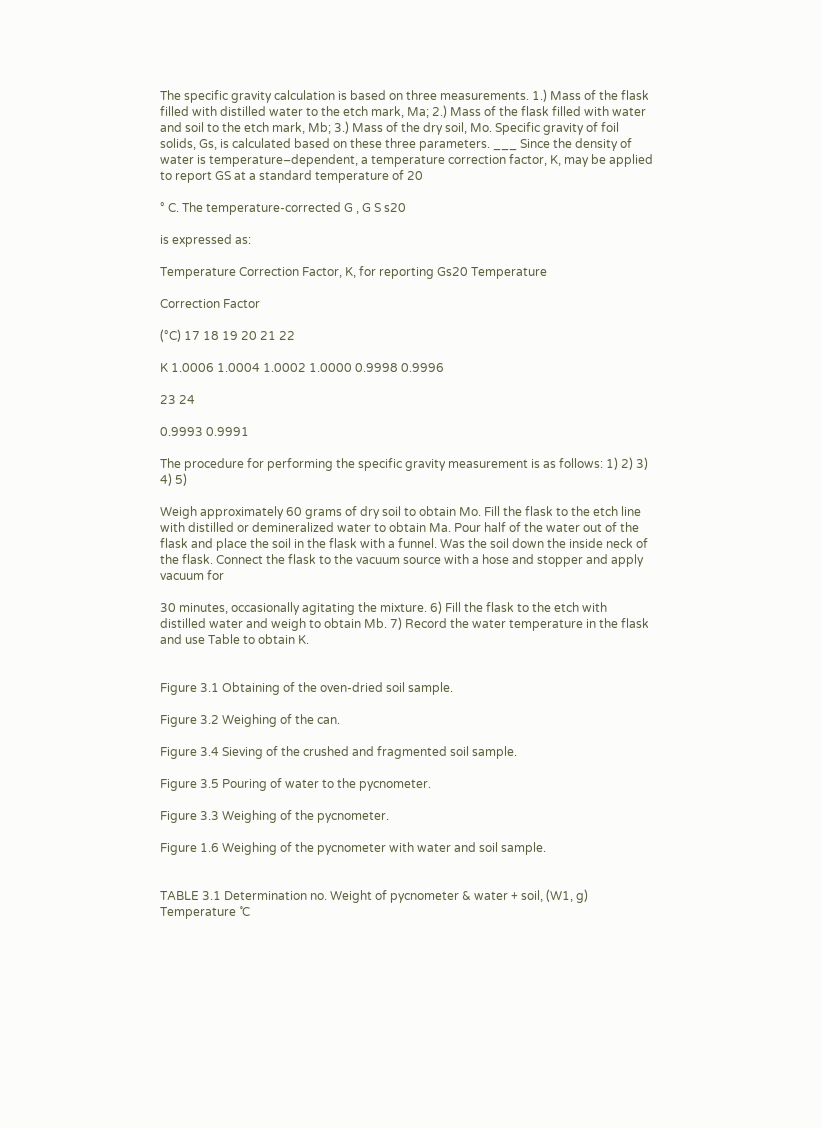The specific gravity calculation is based on three measurements. 1.) Mass of the flask filled with distilled water to the etch mark, Ma; 2.) Mass of the flask filled with water and soil to the etch mark, Mb; 3.) Mass of the dry soil, Mo. Specific gravity of foil solids, Gs, is calculated based on these three parameters. ___ Since the density of water is temperature–dependent, a temperature correction factor, K, may be applied to report GS at a standard temperature of 20

° C. The temperature-corrected G , G S s20

is expressed as:

Temperature Correction Factor, K, for reporting Gs20 Temperature

Correction Factor

(°C) 17 18 19 20 21 22

K 1.0006 1.0004 1.0002 1.0000 0.9998 0.9996

23 24

0.9993 0.9991

The procedure for performing the specific gravity measurement is as follows: 1) 2) 3) 4) 5)

Weigh approximately 60 grams of dry soil to obtain Mo. Fill the flask to the etch line with distilled or demineralized water to obtain Ma. Pour half of the water out of the flask and place the soil in the flask with a funnel. Was the soil down the inside neck of the flask. Connect the flask to the vacuum source with a hose and stopper and apply vacuum for

30 minutes, occasionally agitating the mixture. 6) Fill the flask to the etch with distilled water and weigh to obtain Mb. 7) Record the water temperature in the flask and use Table to obtain K.


Figure 3.1 Obtaining of the oven-dried soil sample.

Figure 3.2 Weighing of the can.

Figure 3.4 Sieving of the crushed and fragmented soil sample.

Figure 3.5 Pouring of water to the pycnometer.

Figure 3.3 Weighing of the pycnometer.

Figure 1.6 Weighing of the pycnometer with water and soil sample.


TABLE 3.1 Determination no. Weight of pycnometer & water + soil, (W1, g) Temperature ˚C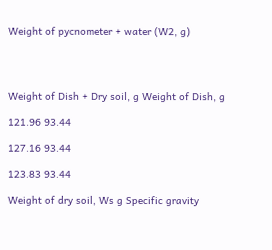Weight of pycnometer + water (W2, g)




Weight of Dish + Dry soil, g Weight of Dish, g

121.96 93.44

127.16 93.44

123.83 93.44

Weight of dry soil, Ws g Specific gravity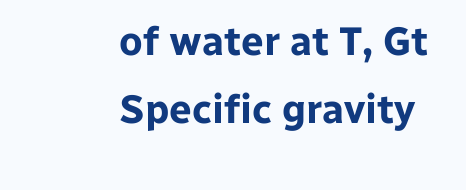of water at T, Gt Specific gravity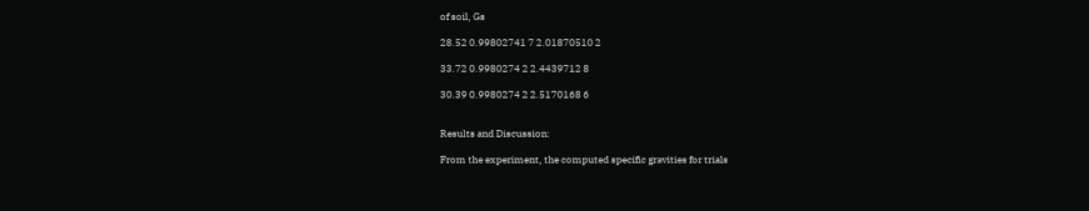of soil, Gs

28.52 0.99802741 7 2.01870510 2

33.72 0.9980274 2 2.4439712 8

30.39 0.9980274 2 2.5170168 6


Results and Discussion:

From the experiment, the computed specific gravities for trials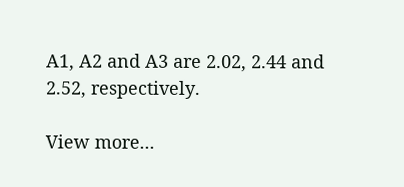A1, A2 and A3 are 2.02, 2.44 and 2.52, respectively.

View more...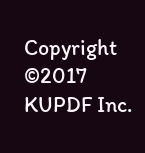Copyright ©2017 KUPDF Inc.